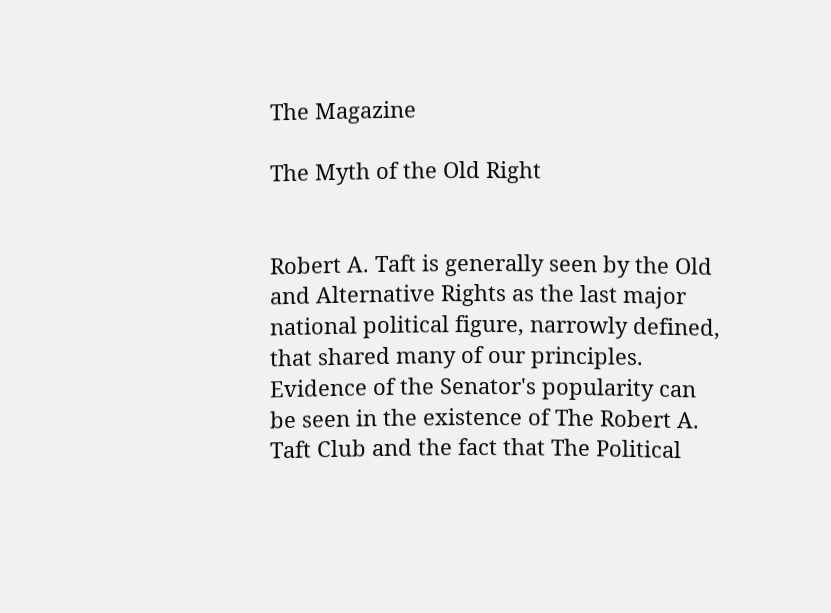The Magazine

The Myth of the Old Right


Robert A. Taft is generally seen by the Old and Alternative Rights as the last major national political figure, narrowly defined, that shared many of our principles. Evidence of the Senator's popularity can be seen in the existence of The Robert A. Taft Club and the fact that The Political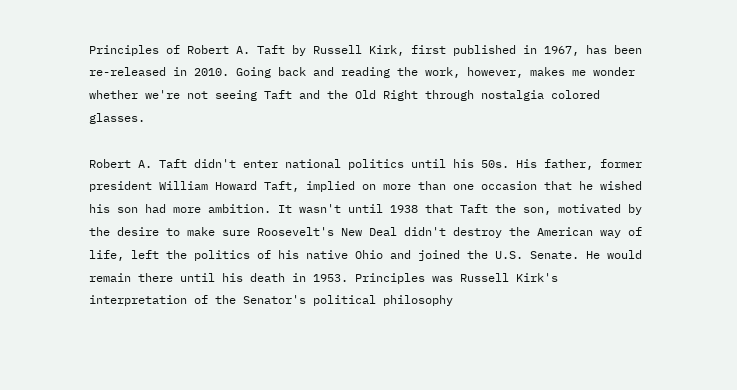Principles of Robert A. Taft by Russell Kirk, first published in 1967, has been re-released in 2010. Going back and reading the work, however, makes me wonder whether we're not seeing Taft and the Old Right through nostalgia colored glasses.

Robert A. Taft didn't enter national politics until his 50s. His father, former president William Howard Taft, implied on more than one occasion that he wished his son had more ambition. It wasn't until 1938 that Taft the son, motivated by the desire to make sure Roosevelt's New Deal didn't destroy the American way of life, left the politics of his native Ohio and joined the U.S. Senate. He would remain there until his death in 1953. Principles was Russell Kirk's interpretation of the Senator's political philosophy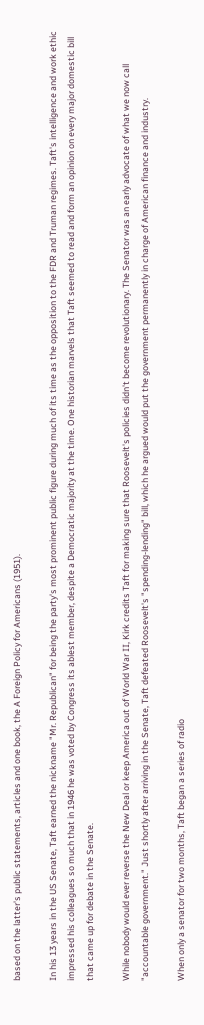based on the latter's public statements, articles and one book, the A Foreign Policy for Americans (1951).

In his 13 years in the US Senate, Taft earned the nickname "Mr. Republican" for being the party's most prominent public figure during much of its time as the opposition to the FDR and Truman regimes. Taft's intelligence and work ethic impressed his colleagues so much that in 1946 he was voted by Congress its ablest member, despite a Democratic majority at the time. One historian marvels that Taft seemed to read and form an opinion on every major domestic bill that came up for debate in the Senate.

While nobody would ever reverse the New Deal or keep America out of World War II, Kirk credits Taft for making sure that Roosevelt's policies didn't become revolutionary. The Senator was an early advocate of what we now call "accountable government." Just shortly after arriving in the Senate, Taft defeated Roosevelt's "spending-lending" bill, which he argued would put the government permanently in charge of American finance and industry.

When only a senator for two months, Taft began a series of radio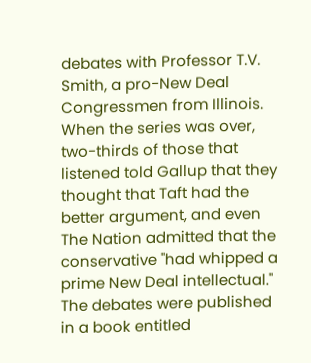debates with Professor T.V. Smith, a pro-New Deal Congressmen from Illinois. When the series was over, two-thirds of those that listened told Gallup that they thought that Taft had the better argument, and even The Nation admitted that the conservative "had whipped a prime New Deal intellectual." The debates were published in a book entitled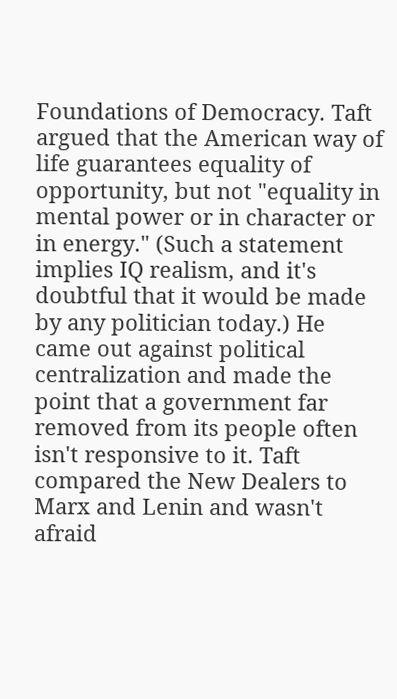Foundations of Democracy. Taft argued that the American way of life guarantees equality of opportunity, but not "equality in mental power or in character or in energy." (Such a statement implies IQ realism, and it's doubtful that it would be made by any politician today.) He came out against political centralization and made the point that a government far removed from its people often isn't responsive to it. Taft compared the New Dealers to Marx and Lenin and wasn't afraid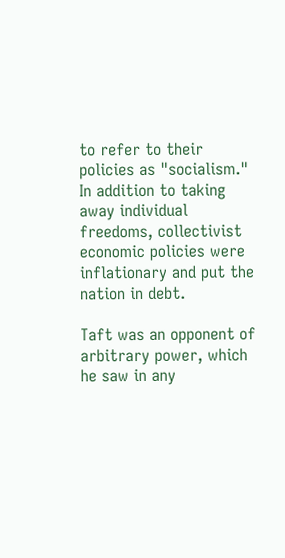to refer to their policies as "socialism." In addition to taking away individual freedoms, collectivist economic policies were inflationary and put the nation in debt.

Taft was an opponent of arbitrary power, which he saw in any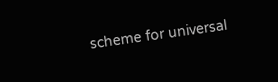scheme for universal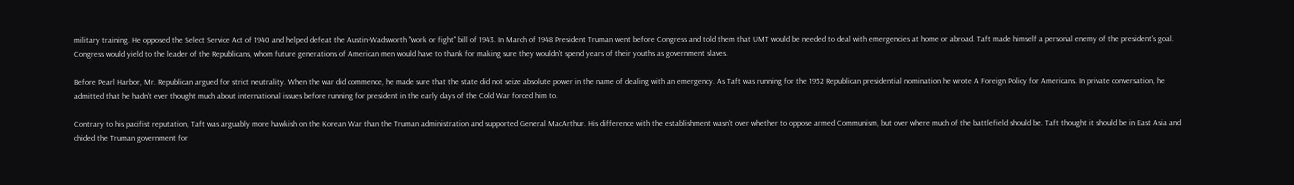military training. He opposed the Select Service Act of 1940 and helped defeat the Austin-Wadsworth "work or fight" bill of 1943. In March of 1948 President Truman went before Congress and told them that UMT would be needed to deal with emergencies at home or abroad. Taft made himself a personal enemy of the president's goal. Congress would yield to the leader of the Republicans, whom future generations of American men would have to thank for making sure they wouldn't spend years of their youths as government slaves.

Before Pearl Harbor, Mr. Republican argued for strict neutrality. When the war did commence, he made sure that the state did not seize absolute power in the name of dealing with an emergency. As Taft was running for the 1952 Republican presidential nomination he wrote A Foreign Policy for Americans. In private conversation, he admitted that he hadn't ever thought much about international issues before running for president in the early days of the Cold War forced him to.

Contrary to his pacifist reputation, Taft was arguably more hawkish on the Korean War than the Truman administration and supported General MacArthur. His difference with the establishment wasn't over whether to oppose armed Communism, but over where much of the battlefield should be. Taft thought it should be in East Asia and chided the Truman government for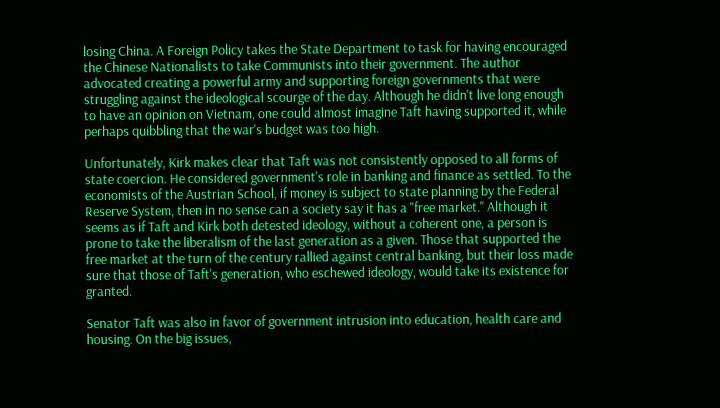losing China. A Foreign Policy takes the State Department to task for having encouraged the Chinese Nationalists to take Communists into their government. The author advocated creating a powerful army and supporting foreign governments that were struggling against the ideological scourge of the day. Although he didn't live long enough to have an opinion on Vietnam, one could almost imagine Taft having supported it, while perhaps quibbling that the war's budget was too high.

Unfortunately, Kirk makes clear that Taft was not consistently opposed to all forms of state coercion. He considered government's role in banking and finance as settled. To the economists of the Austrian School, if money is subject to state planning by the Federal Reserve System, then in no sense can a society say it has a "free market." Although it seems as if Taft and Kirk both detested ideology, without a coherent one, a person is prone to take the liberalism of the last generation as a given. Those that supported the free market at the turn of the century rallied against central banking, but their loss made sure that those of Taft's generation, who eschewed ideology, would take its existence for granted.

Senator Taft was also in favor of government intrusion into education, health care and housing. On the big issues,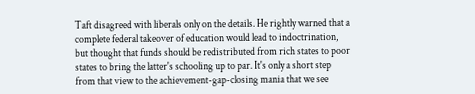Taft disagreed with liberals only on the details. He rightly warned that a complete federal takeover of education would lead to indoctrination, but thought that funds should be redistributed from rich states to poor states to bring the latter's schooling up to par. It's only a short step from that view to the achievement-gap-closing mania that we see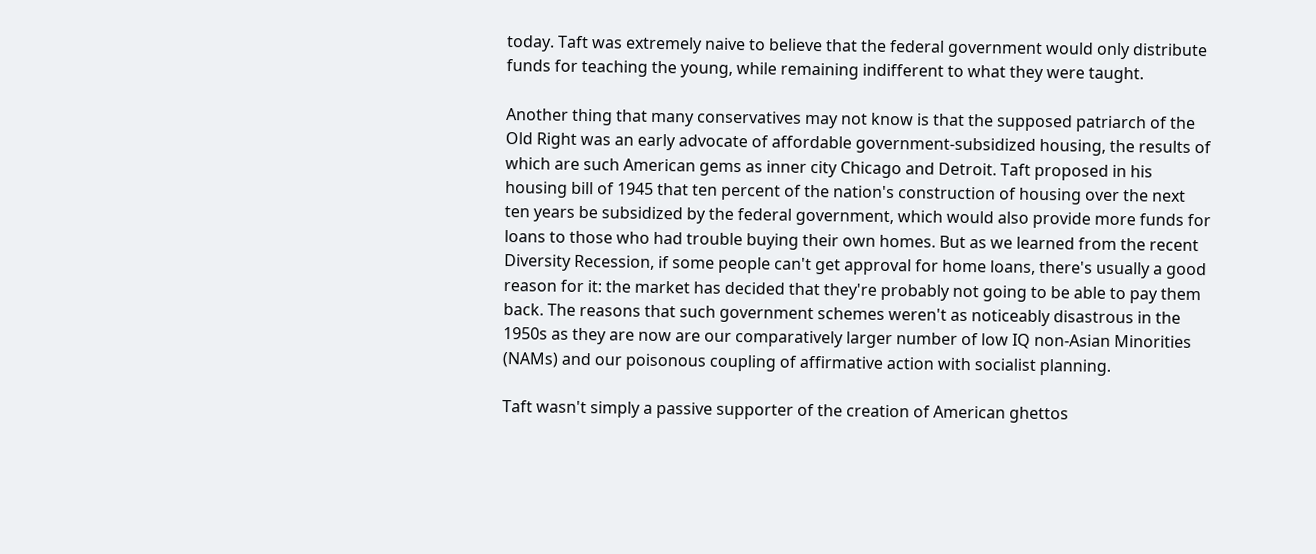today. Taft was extremely naive to believe that the federal government would only distribute funds for teaching the young, while remaining indifferent to what they were taught.

Another thing that many conservatives may not know is that the supposed patriarch of the Old Right was an early advocate of affordable government-subsidized housing, the results of which are such American gems as inner city Chicago and Detroit. Taft proposed in his housing bill of 1945 that ten percent of the nation's construction of housing over the next ten years be subsidized by the federal government, which would also provide more funds for loans to those who had trouble buying their own homes. But as we learned from the recent Diversity Recession, if some people can't get approval for home loans, there's usually a good reason for it: the market has decided that they're probably not going to be able to pay them back. The reasons that such government schemes weren't as noticeably disastrous in the 1950s as they are now are our comparatively larger number of low IQ non-Asian Minorities (NAMs) and our poisonous coupling of affirmative action with socialist planning.

Taft wasn't simply a passive supporter of the creation of American ghettos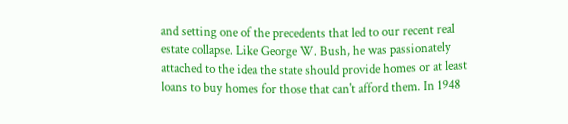and setting one of the precedents that led to our recent real estate collapse. Like George W. Bush, he was passionately attached to the idea the state should provide homes or at least loans to buy homes for those that can't afford them. In 1948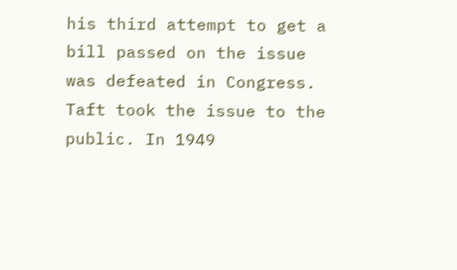his third attempt to get a bill passed on the issue was defeated in Congress. Taft took the issue to the public. In 1949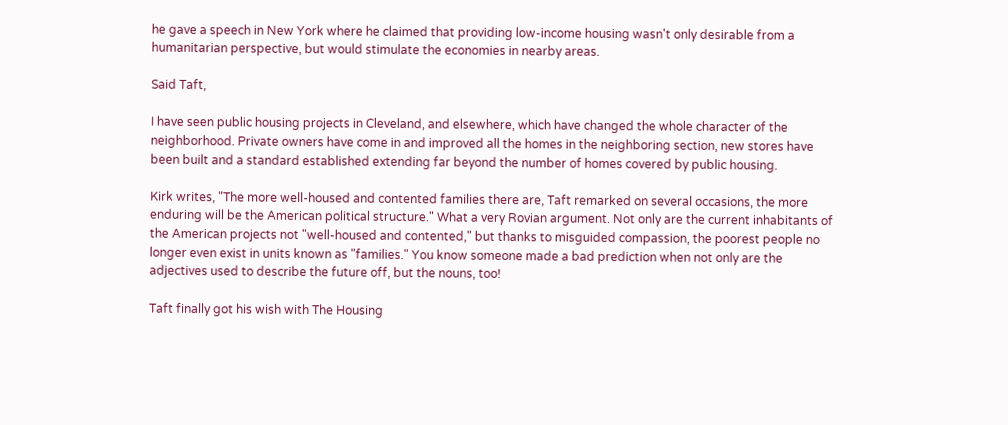he gave a speech in New York where he claimed that providing low-income housing wasn't only desirable from a humanitarian perspective, but would stimulate the economies in nearby areas.

Said Taft,

I have seen public housing projects in Cleveland, and elsewhere, which have changed the whole character of the neighborhood. Private owners have come in and improved all the homes in the neighboring section, new stores have been built and a standard established extending far beyond the number of homes covered by public housing.

Kirk writes, "The more well-housed and contented families there are, Taft remarked on several occasions, the more enduring will be the American political structure." What a very Rovian argument. Not only are the current inhabitants of the American projects not "well-housed and contented," but thanks to misguided compassion, the poorest people no longer even exist in units known as "families." You know someone made a bad prediction when not only are the adjectives used to describe the future off, but the nouns, too!

Taft finally got his wish with The Housing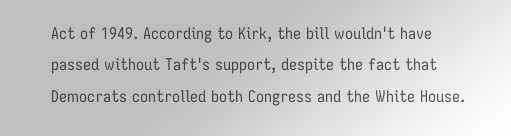Act of 1949. According to Kirk, the bill wouldn't have passed without Taft's support, despite the fact that Democrats controlled both Congress and the White House.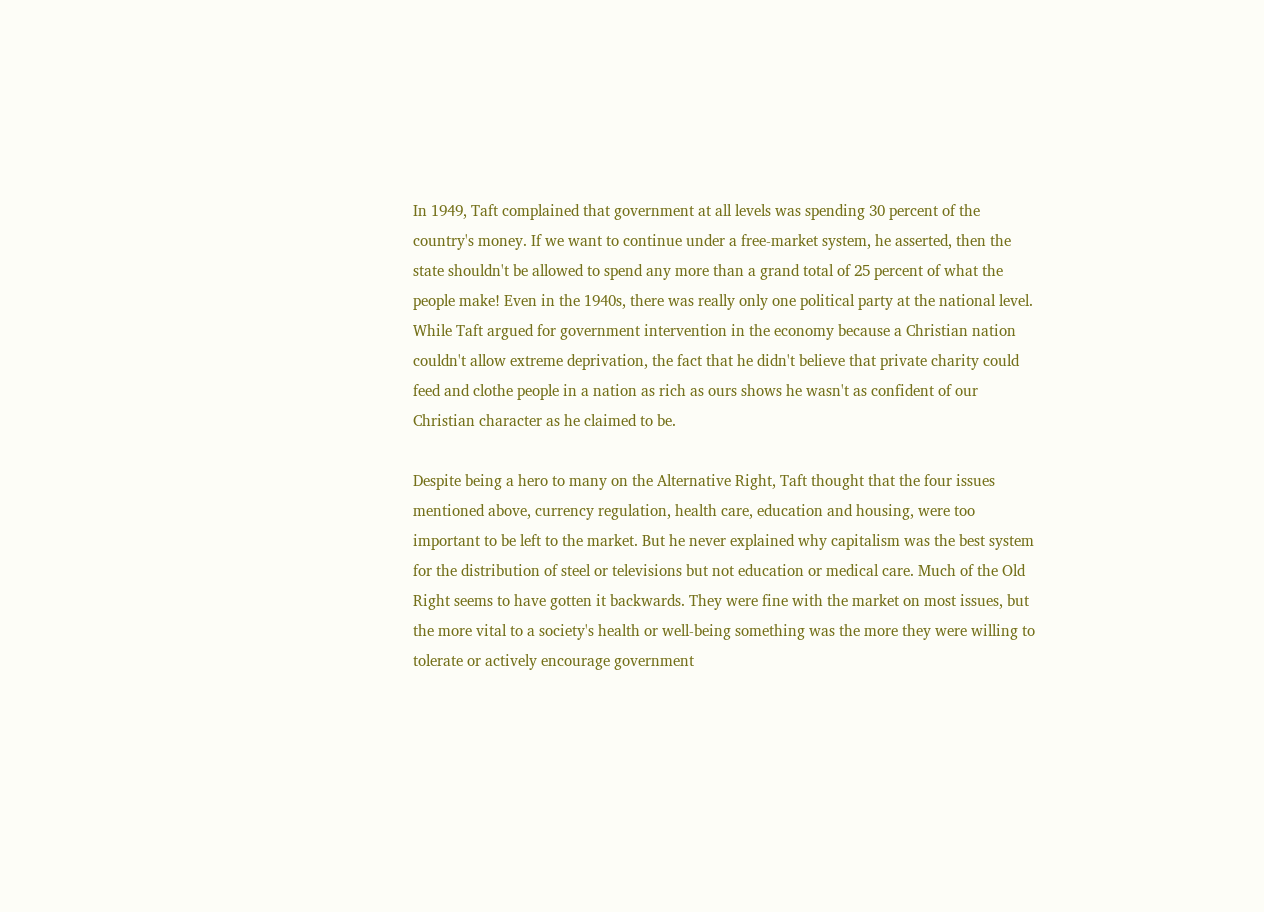In 1949, Taft complained that government at all levels was spending 30 percent of the country's money. If we want to continue under a free-market system, he asserted, then the state shouldn't be allowed to spend any more than a grand total of 25 percent of what the people make! Even in the 1940s, there was really only one political party at the national level. While Taft argued for government intervention in the economy because a Christian nation couldn't allow extreme deprivation, the fact that he didn't believe that private charity could feed and clothe people in a nation as rich as ours shows he wasn't as confident of our Christian character as he claimed to be.

Despite being a hero to many on the Alternative Right, Taft thought that the four issues mentioned above, currency regulation, health care, education and housing, were too important to be left to the market. But he never explained why capitalism was the best system for the distribution of steel or televisions but not education or medical care. Much of the Old Right seems to have gotten it backwards. They were fine with the market on most issues, but the more vital to a society's health or well-being something was the more they were willing to tolerate or actively encourage government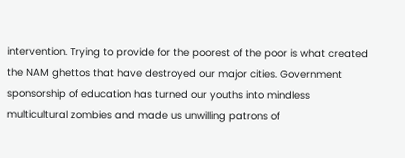intervention. Trying to provide for the poorest of the poor is what created the NAM ghettos that have destroyed our major cities. Government sponsorship of education has turned our youths into mindless multicultural zombies and made us unwilling patrons of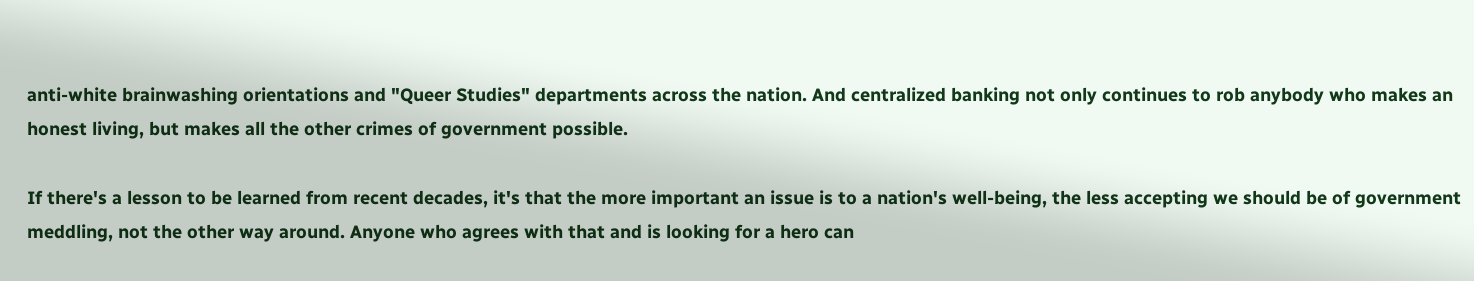anti-white brainwashing orientations and "Queer Studies" departments across the nation. And centralized banking not only continues to rob anybody who makes an honest living, but makes all the other crimes of government possible.

If there's a lesson to be learned from recent decades, it's that the more important an issue is to a nation's well-being, the less accepting we should be of government meddling, not the other way around. Anyone who agrees with that and is looking for a hero can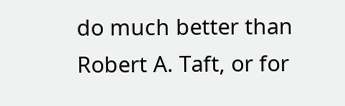do much better than Robert A. Taft, or for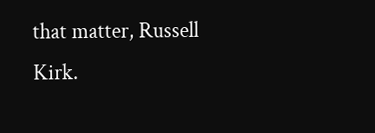that matter, Russell Kirk.